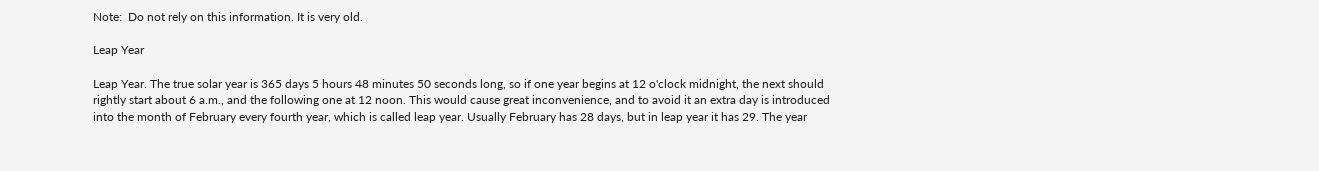Note:  Do not rely on this information. It is very old.

Leap Year

Leap Year. The true solar year is 365 days 5 hours 48 minutes 50 seconds long, so if one year begins at 12 o'clock midnight, the next should rightly start about 6 a.m., and the following one at 12 noon. This would cause great inconvenience, and to avoid it an extra day is introduced into the month of February every fourth year, which is called leap year. Usually February has 28 days, but in leap year it has 29. The year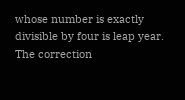whose number is exactly divisible by four is leap year. The correction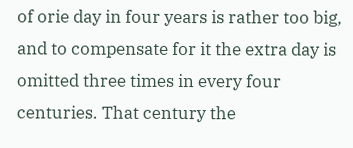of orie day in four years is rather too big, and to compensate for it the extra day is omitted three times in every four centuries. That century the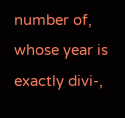number of, whose year is exactly divi-,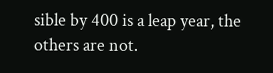sible by 400 is a leap year, the others are not.